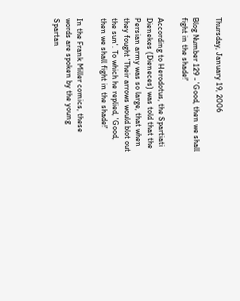Thursday, January 19, 2006

Blog Number 129 - 'Good, then we shall fight in the shade!'

According to Herodotus, the Spartiati Dienekes (Dieneces) was told that the Persian army was so large, that when they fought 'Their arrows would blot out the sun'. To which he replied, 'Good, then we shall fight in the shade!'

In the Frank Miller comics, these words are spoken by the young Spartan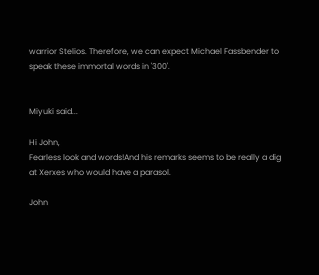warrior Stelios. Therefore, we can expect Michael Fassbender to speak these immortal words in '300'.


Miyuki said...

Hi John,
Fearless look and words!And his remarks seems to be really a dig at Xerxes who would have a parasol.

John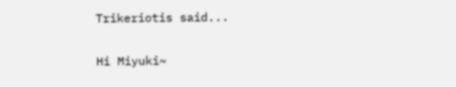Trikeriotis said...

Hi Miyuki~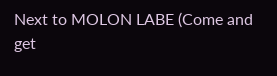Next to MOLON LABE (Come and get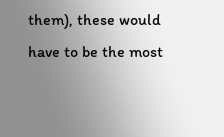them), these would have to be the most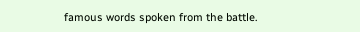famous words spoken from the battle.